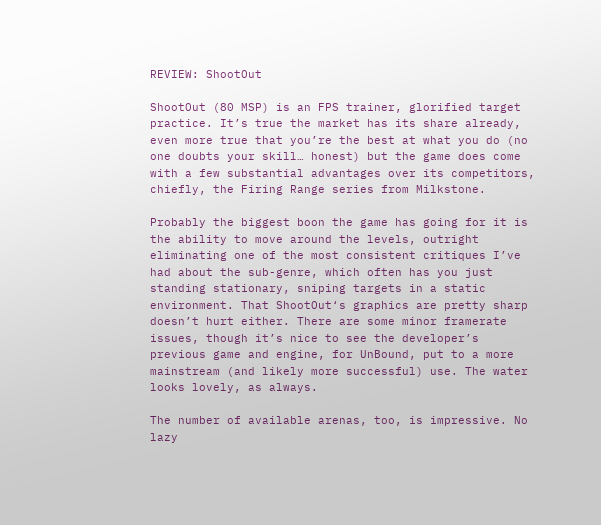REVIEW: ShootOut

ShootOut (80 MSP) is an FPS trainer, glorified target practice. It’s true the market has its share already, even more true that you’re the best at what you do (no one doubts your skill… honest) but the game does come with a few substantial advantages over its competitors, chiefly, the Firing Range series from Milkstone.

Probably the biggest boon the game has going for it is the ability to move around the levels, outright eliminating one of the most consistent critiques I’ve had about the sub-genre, which often has you just standing stationary, sniping targets in a static environment. That ShootOut‘s graphics are pretty sharp doesn’t hurt either. There are some minor framerate issues, though it’s nice to see the developer’s previous game and engine, for UnBound, put to a more mainstream (and likely more successful) use. The water looks lovely, as always.

The number of available arenas, too, is impressive. No lazy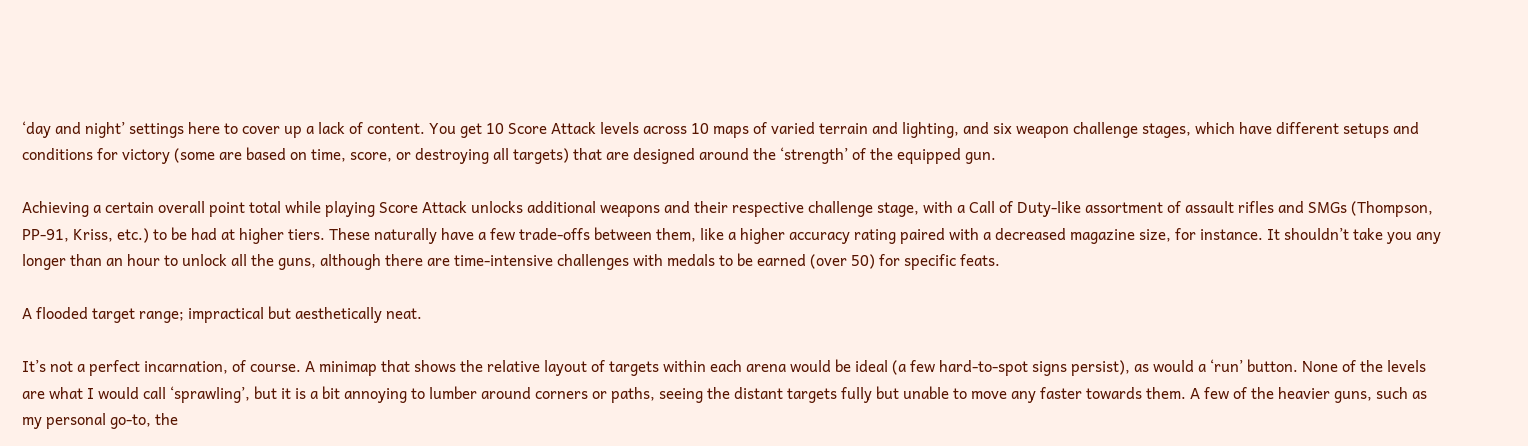‘day and night’ settings here to cover up a lack of content. You get 10 Score Attack levels across 10 maps of varied terrain and lighting, and six weapon challenge stages, which have different setups and conditions for victory (some are based on time, score, or destroying all targets) that are designed around the ‘strength’ of the equipped gun.

Achieving a certain overall point total while playing Score Attack unlocks additional weapons and their respective challenge stage, with a Call of Duty-like assortment of assault rifles and SMGs (Thompson, PP-91, Kriss, etc.) to be had at higher tiers. These naturally have a few trade-offs between them, like a higher accuracy rating paired with a decreased magazine size, for instance. It shouldn’t take you any longer than an hour to unlock all the guns, although there are time-intensive challenges with medals to be earned (over 50) for specific feats.

A flooded target range; impractical but aesthetically neat.

It’s not a perfect incarnation, of course. A minimap that shows the relative layout of targets within each arena would be ideal (a few hard-to-spot signs persist), as would a ‘run’ button. None of the levels are what I would call ‘sprawling’, but it is a bit annoying to lumber around corners or paths, seeing the distant targets fully but unable to move any faster towards them. A few of the heavier guns, such as my personal go-to, the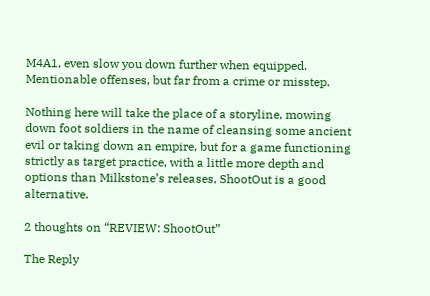M4A1, even slow you down further when equipped. Mentionable offenses, but far from a crime or misstep.

Nothing here will take the place of a storyline, mowing down foot soldiers in the name of cleansing some ancient evil or taking down an empire, but for a game functioning strictly as target practice, with a little more depth and options than Milkstone’s releases, ShootOut is a good alternative.

2 thoughts on “REVIEW: ShootOut”

The Reply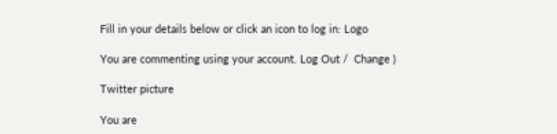Fill in your details below or click an icon to log in: Logo

You are commenting using your account. Log Out /  Change )

Twitter picture

You are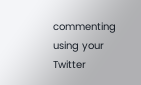commenting using your Twitter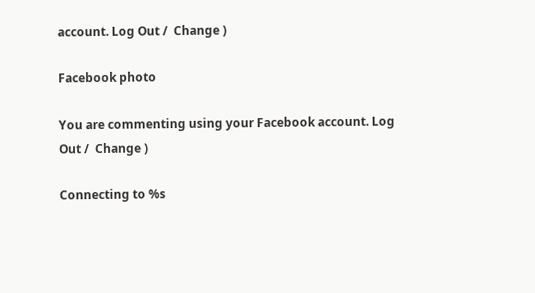account. Log Out /  Change )

Facebook photo

You are commenting using your Facebook account. Log Out /  Change )

Connecting to %s